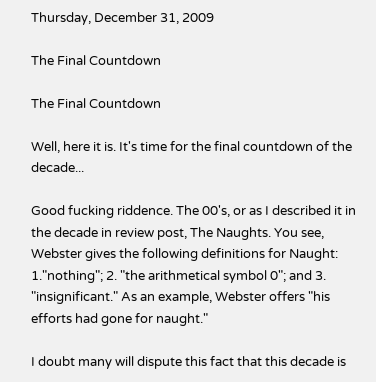Thursday, December 31, 2009

The Final Countdown

The Final Countdown

Well, here it is. It's time for the final countdown of the decade...

Good fucking riddence. The 00's, or as I described it in the decade in review post, The Naughts. You see, Webster gives the following definitions for Naught: 1."nothing"; 2. "the arithmetical symbol 0"; and 3. "insignificant." As an example, Webster offers "his efforts had gone for naught."

I doubt many will dispute this fact that this decade is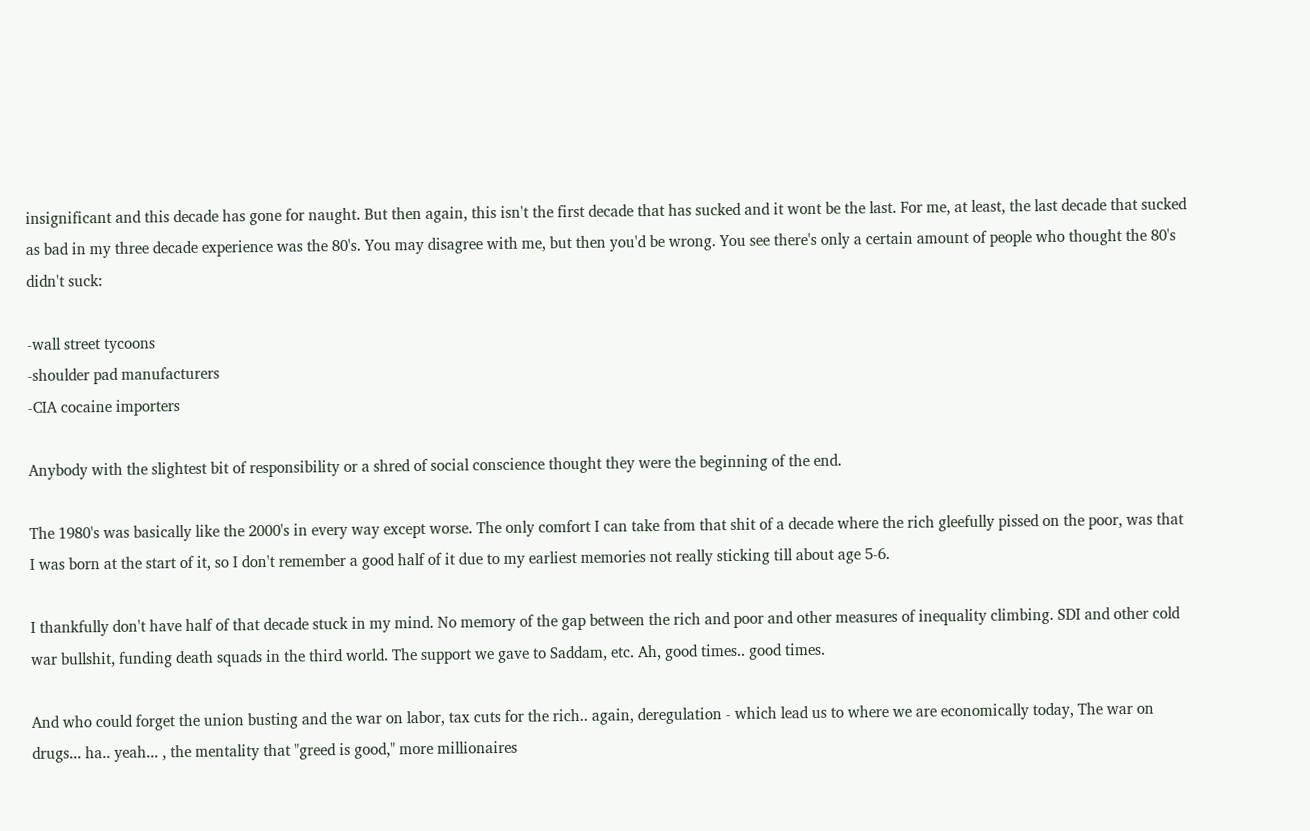insignificant and this decade has gone for naught. But then again, this isn't the first decade that has sucked and it wont be the last. For me, at least, the last decade that sucked as bad in my three decade experience was the 80's. You may disagree with me, but then you'd be wrong. You see there's only a certain amount of people who thought the 80's didn't suck:

-wall street tycoons
-shoulder pad manufacturers
-CIA cocaine importers

Anybody with the slightest bit of responsibility or a shred of social conscience thought they were the beginning of the end.

The 1980's was basically like the 2000's in every way except worse. The only comfort I can take from that shit of a decade where the rich gleefully pissed on the poor, was that I was born at the start of it, so I don't remember a good half of it due to my earliest memories not really sticking till about age 5-6.

I thankfully don't have half of that decade stuck in my mind. No memory of the gap between the rich and poor and other measures of inequality climbing. SDI and other cold war bullshit, funding death squads in the third world. The support we gave to Saddam, etc. Ah, good times.. good times.

And who could forget the union busting and the war on labor, tax cuts for the rich.. again, deregulation - which lead us to where we are economically today, The war on drugs... ha.. yeah... , the mentality that "greed is good," more millionaires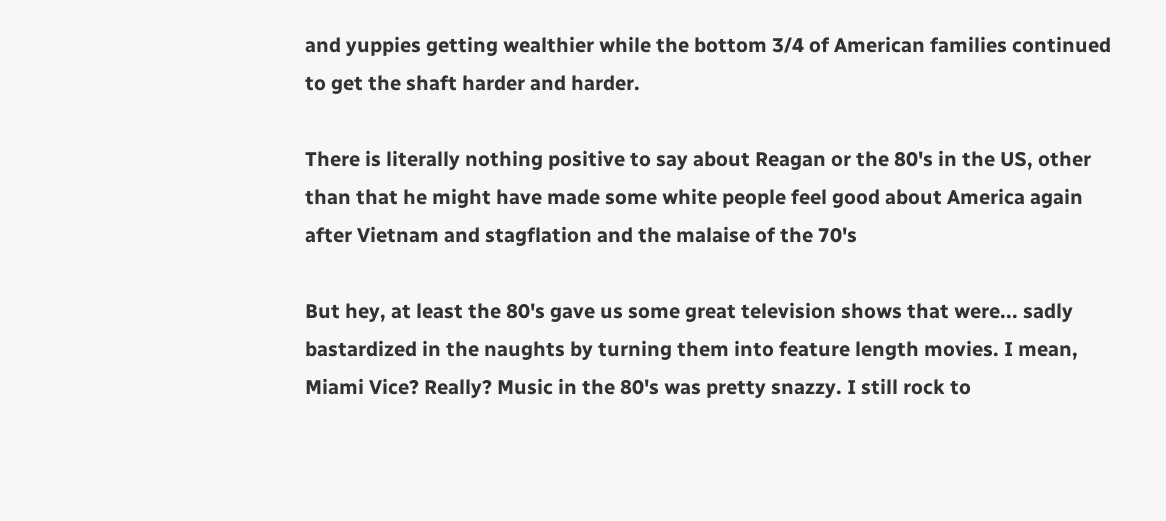and yuppies getting wealthier while the bottom 3/4 of American families continued to get the shaft harder and harder.

There is literally nothing positive to say about Reagan or the 80's in the US, other than that he might have made some white people feel good about America again after Vietnam and stagflation and the malaise of the 70's

But hey, at least the 80's gave us some great television shows that were... sadly bastardized in the naughts by turning them into feature length movies. I mean, Miami Vice? Really? Music in the 80's was pretty snazzy. I still rock to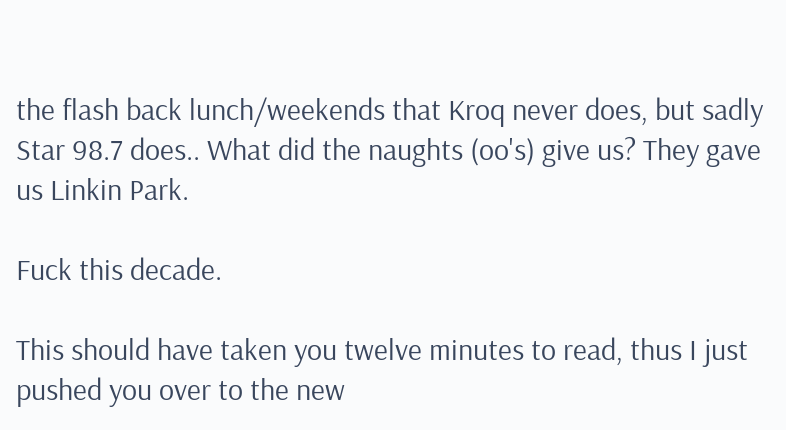the flash back lunch/weekends that Kroq never does, but sadly Star 98.7 does.. What did the naughts (oo's) give us? They gave us Linkin Park.

Fuck this decade.

This should have taken you twelve minutes to read, thus I just pushed you over to the new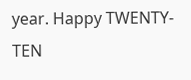year. Happy TWENTY-TEN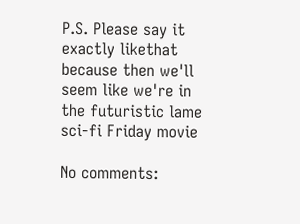P.S. Please say it exactly likethat because then we'll seem like we're in the futuristic lame sci-fi Friday movie

No comments: